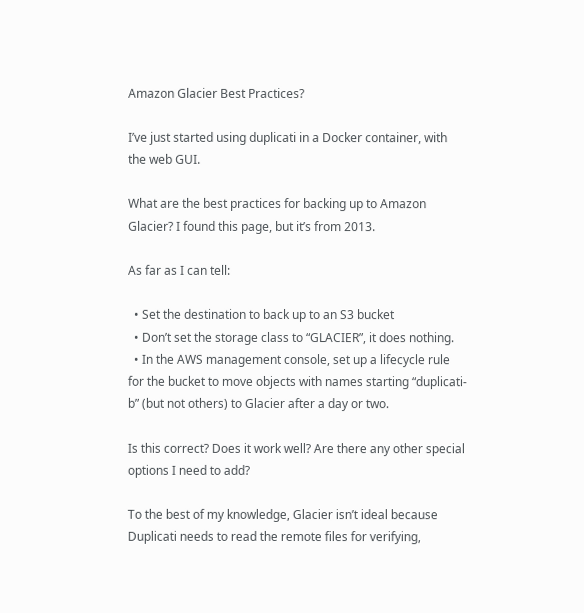Amazon Glacier Best Practices?

I’ve just started using duplicati in a Docker container, with the web GUI.

What are the best practices for backing up to Amazon Glacier? I found this page, but it’s from 2013.

As far as I can tell:

  • Set the destination to back up to an S3 bucket
  • Don’t set the storage class to “GLACIER”, it does nothing.
  • In the AWS management console, set up a lifecycle rule for the bucket to move objects with names starting “duplicati-b” (but not others) to Glacier after a day or two.

Is this correct? Does it work well? Are there any other special options I need to add?

To the best of my knowledge, Glacier isn’t ideal because Duplicati needs to read the remote files for verifying,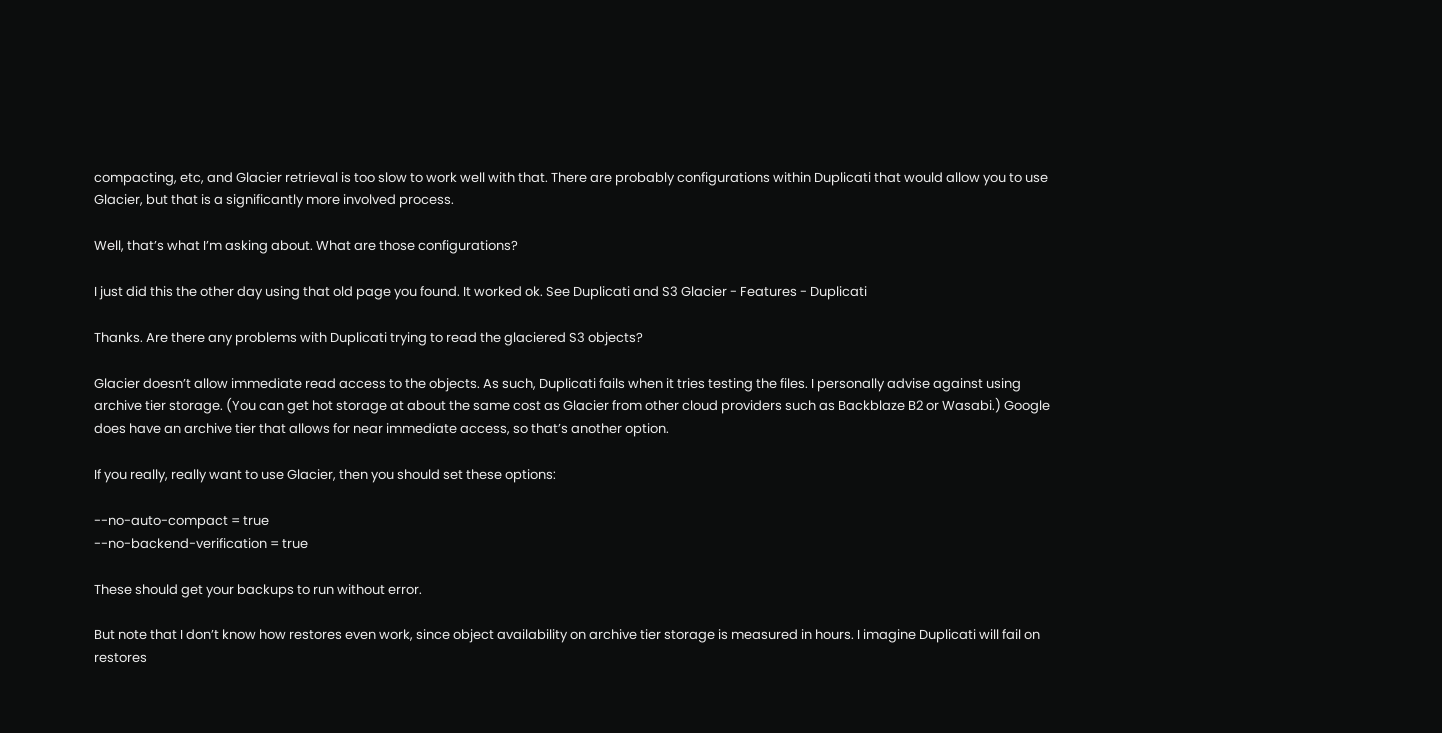compacting, etc, and Glacier retrieval is too slow to work well with that. There are probably configurations within Duplicati that would allow you to use Glacier, but that is a significantly more involved process.

Well, that’s what I’m asking about. What are those configurations?

I just did this the other day using that old page you found. It worked ok. See Duplicati and S3 Glacier - Features - Duplicati

Thanks. Are there any problems with Duplicati trying to read the glaciered S3 objects?

Glacier doesn’t allow immediate read access to the objects. As such, Duplicati fails when it tries testing the files. I personally advise against using archive tier storage. (You can get hot storage at about the same cost as Glacier from other cloud providers such as Backblaze B2 or Wasabi.) Google does have an archive tier that allows for near immediate access, so that’s another option.

If you really, really want to use Glacier, then you should set these options:

--no-auto-compact = true
--no-backend-verification = true

These should get your backups to run without error.

But note that I don’t know how restores even work, since object availability on archive tier storage is measured in hours. I imagine Duplicati will fail on restores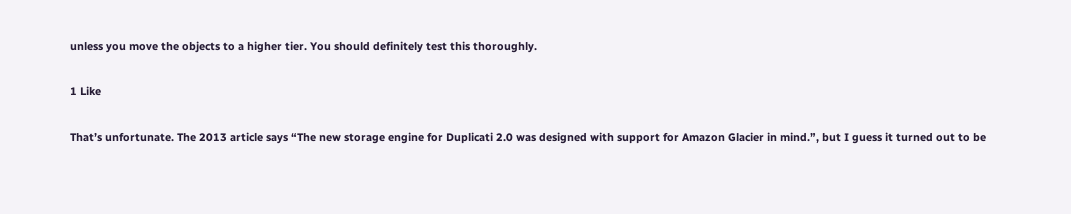unless you move the objects to a higher tier. You should definitely test this thoroughly.

1 Like

That’s unfortunate. The 2013 article says “The new storage engine for Duplicati 2.0 was designed with support for Amazon Glacier in mind.”, but I guess it turned out to be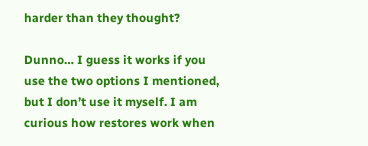harder than they thought?

Dunno… I guess it works if you use the two options I mentioned, but I don’t use it myself. I am curious how restores work when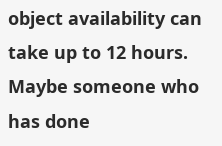object availability can take up to 12 hours. Maybe someone who has done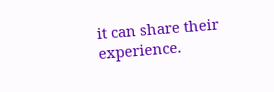it can share their experience.